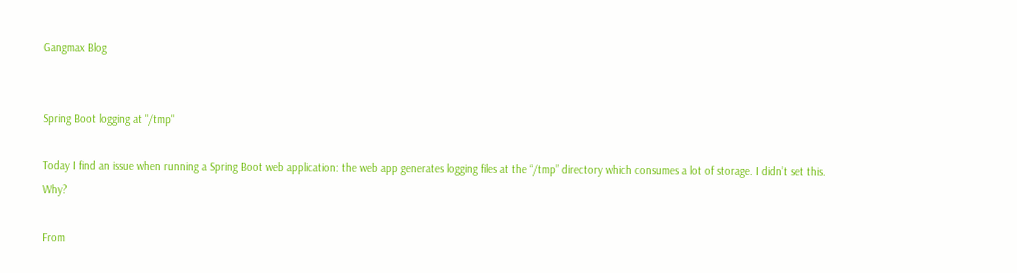Gangmax Blog


Spring Boot logging at "/tmp"

Today I find an issue when running a Spring Boot web application: the web app generates logging files at the “/tmp” directory which consumes a lot of storage. I didn’t set this. Why?

From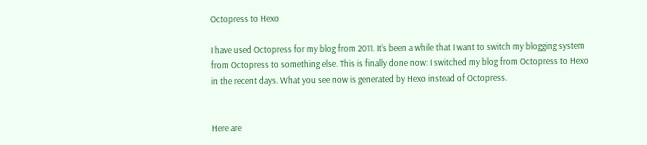Octopress to Hexo

I have used Octopress for my blog from 2011. It’s been a while that I want to switch my blogging system from Octopress to something else. This is finally done now: I switched my blog from Octopress to Hexo in the recent days. What you see now is generated by Hexo instead of Octopress.


Here are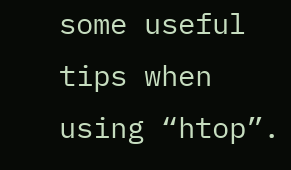some useful tips when using “htop”.